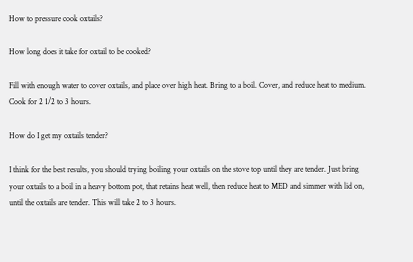How to pressure cook oxtails?

How long does it take for oxtail to be cooked?

Fill with enough water to cover oxtails, and place over high heat. Bring to a boil. Cover, and reduce heat to medium. Cook for 2 1/2 to 3 hours.

How do I get my oxtails tender?

I think for the best results, you should trying boiling your oxtails on the stove top until they are tender. Just bring your oxtails to a boil in a heavy bottom pot, that retains heat well, then reduce heat to MED and simmer with lid on, until the oxtails are tender. This will take 2 to 3 hours.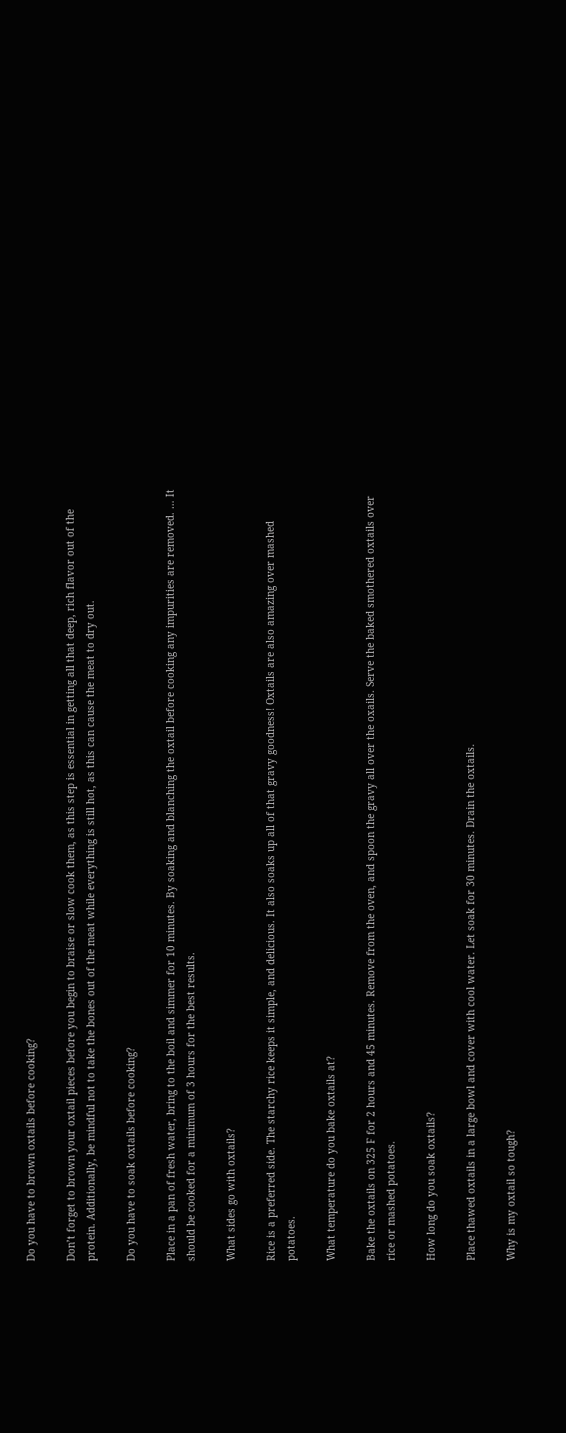Do you have to brown oxtails before cooking?

Don’t forget to brown your oxtail pieces before you begin to braise or slow cook them, as this step is essential in getting all that deep, rich flavor out of the protein. Additionally, be mindful not to take the bones out of the meat while everything is still hot, as this can cause the meat to dry out.

Do you have to soak oxtails before cooking?

Place in a pan of fresh water, bring to the boil and simmer for 10 minutes. By soaking and blanching the oxtail before cooking any impurities are removed. … It should be cooked for a minimum of 3 hours for the best results.

What sides go with oxtails?

Rice is a preferred side. The starchy rice keeps it simple, and delicious. It also soaks up all of that gravy goodness! Oxtails are also amazing over mashed potatoes.

What temperature do you bake oxtails at?

Bake the oxtails on 325 F for 2 hours and 45 minutes. Remove from the oven, and spoon the gravy all over the oxails. Serve the baked smothered oxtails over rice or mashed potatoes.

How long do you soak oxtails?

Place thawed oxtails in a large bowl and cover with cool water. Let soak for 30 minutes. Drain the oxtails.

Why is my oxtail so tough?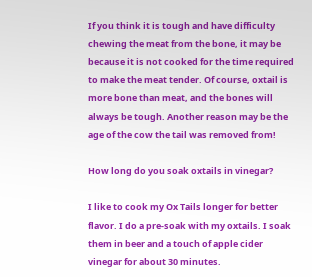If you think it is tough and have difficulty chewing the meat from the bone, it may be because it is not cooked for the time required to make the meat tender. Of course, oxtail is more bone than meat, and the bones will always be tough. Another reason may be the age of the cow the tail was removed from!

How long do you soak oxtails in vinegar?

I like to cook my Ox Tails longer for better flavor. I do a pre-soak with my oxtails. I soak them in beer and a touch of apple cider vinegar for about 30 minutes.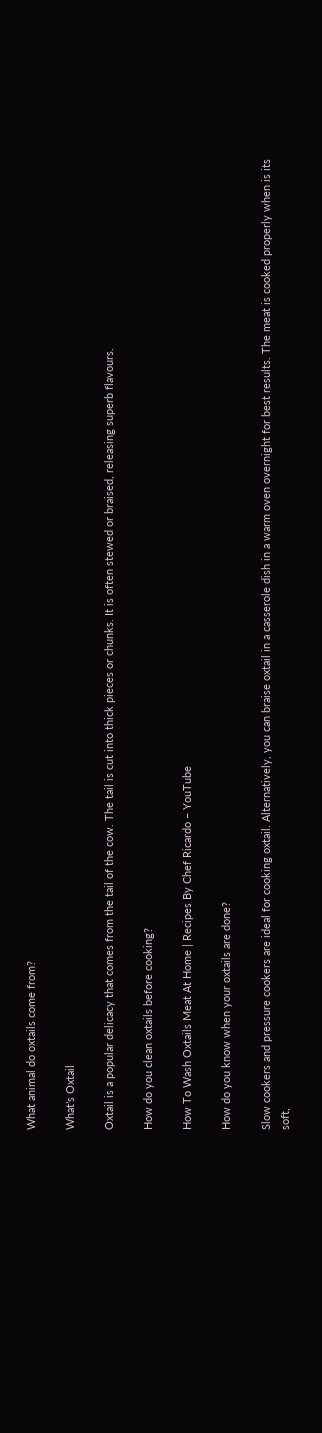What animal do oxtails come from?

What’s Oxtail

Oxtail is a popular delicacy that comes from the tail of the cow. The tail is cut into thick pieces or chunks. It is often stewed or braised, releasing superb flavours.

How do you clean oxtails before cooking?

How To Wash Oxtails Meat At Home | Recipes By Chef Ricardo – YouTube

How do you know when your oxtails are done?

Slow cookers and pressure cookers are ideal for cooking oxtail. Alternatively, you can braise oxtail in a casserole dish in a warm oven overnight for best results. The meat is cooked properly when is its soft,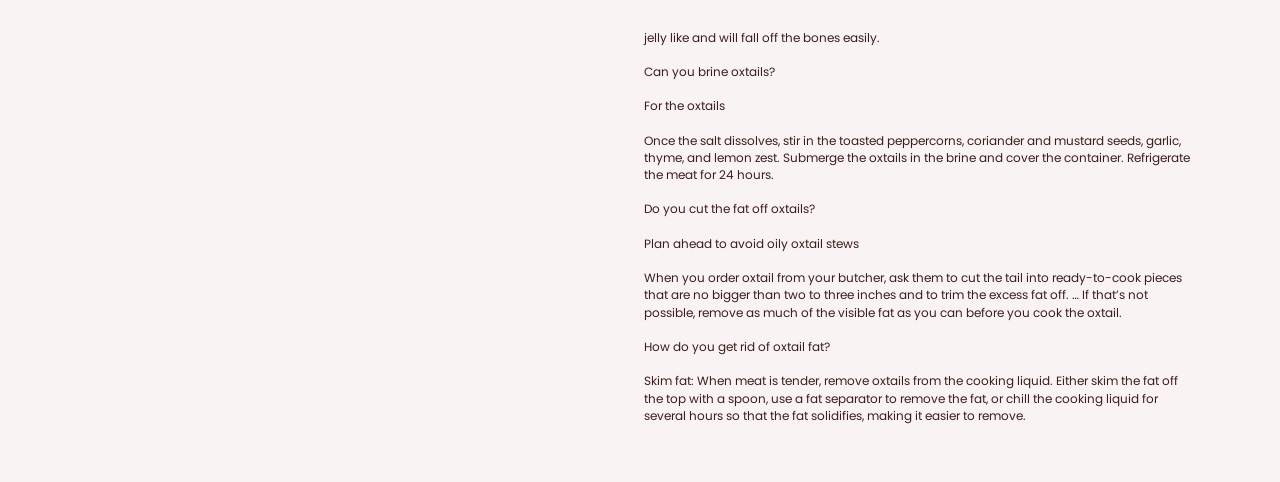jelly like and will fall off the bones easily.

Can you brine oxtails?

For the oxtails

Once the salt dissolves, stir in the toasted peppercorns, coriander and mustard seeds, garlic, thyme, and lemon zest. Submerge the oxtails in the brine and cover the container. Refrigerate the meat for 24 hours.

Do you cut the fat off oxtails?

Plan ahead to avoid oily oxtail stews

When you order oxtail from your butcher, ask them to cut the tail into ready-to-cook pieces that are no bigger than two to three inches and to trim the excess fat off. … If that’s not possible, remove as much of the visible fat as you can before you cook the oxtail.

How do you get rid of oxtail fat?

Skim fat: When meat is tender, remove oxtails from the cooking liquid. Either skim the fat off the top with a spoon, use a fat separator to remove the fat, or chill the cooking liquid for several hours so that the fat solidifies, making it easier to remove.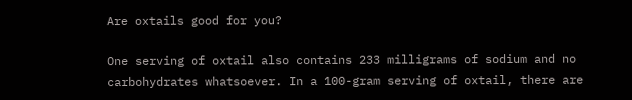Are oxtails good for you?

One serving of oxtail also contains 233 milligrams of sodium and no carbohydrates whatsoever. In a 100-gram serving of oxtail, there are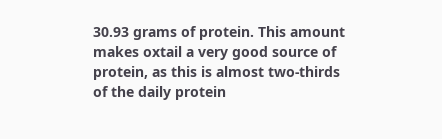30.93 grams of protein. This amount makes oxtail a very good source of protein, as this is almost two-thirds of the daily protein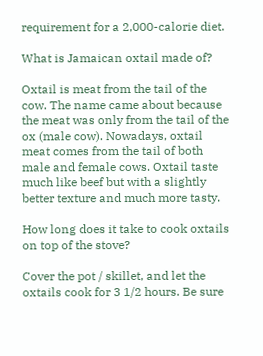requirement for a 2,000-calorie diet.

What is Jamaican oxtail made of?

Oxtail is meat from the tail of the cow. The name came about because the meat was only from the tail of the ox (male cow). Nowadays, oxtail meat comes from the tail of both male and female cows. Oxtail taste much like beef but with a slightly better texture and much more tasty.

How long does it take to cook oxtails on top of the stove?

Cover the pot / skillet, and let the oxtails cook for 3 1/2 hours. Be sure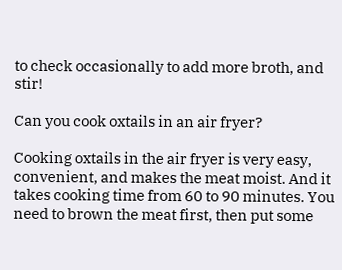to check occasionally to add more broth, and stir!

Can you cook oxtails in an air fryer?

Cooking oxtails in the air fryer is very easy, convenient, and makes the meat moist. And it takes cooking time from 60 to 90 minutes. You need to brown the meat first, then put some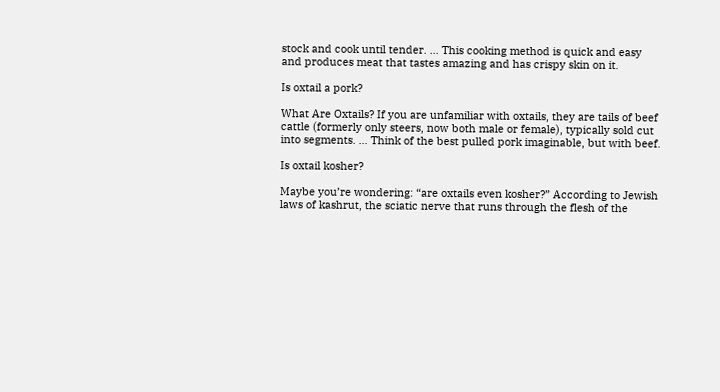stock and cook until tender. … This cooking method is quick and easy and produces meat that tastes amazing and has crispy skin on it.

Is oxtail a pork?

What Are Oxtails? If you are unfamiliar with oxtails, they are tails of beef cattle (formerly only steers, now both male or female), typically sold cut into segments. … Think of the best pulled pork imaginable, but with beef.

Is oxtail kosher?

Maybe you’re wondering: “are oxtails even kosher?” According to Jewish laws of kashrut, the sciatic nerve that runs through the flesh of the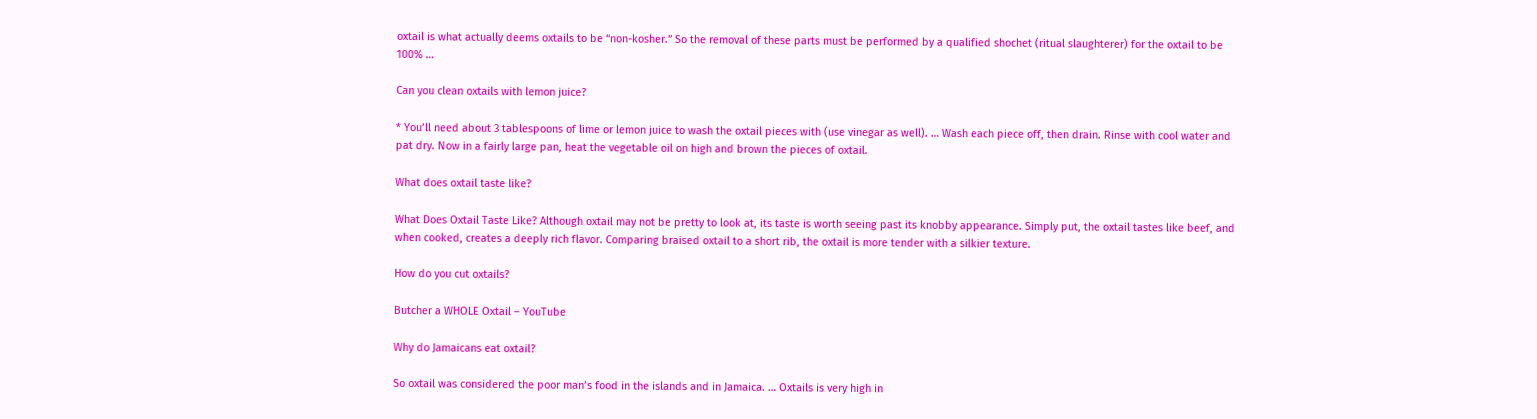oxtail is what actually deems oxtails to be “non-kosher.” So the removal of these parts must be performed by a qualified shochet (ritual slaughterer) for the oxtail to be 100% …

Can you clean oxtails with lemon juice?

* You’ll need about 3 tablespoons of lime or lemon juice to wash the oxtail pieces with (use vinegar as well). … Wash each piece off, then drain. Rinse with cool water and pat dry. Now in a fairly large pan, heat the vegetable oil on high and brown the pieces of oxtail.

What does oxtail taste like?

What Does Oxtail Taste Like? Although oxtail may not be pretty to look at, its taste is worth seeing past its knobby appearance. Simply put, the oxtail tastes like beef, and when cooked, creates a deeply rich flavor. Comparing braised oxtail to a short rib, the oxtail is more tender with a silkier texture.

How do you cut oxtails?

Butcher a WHOLE Oxtail – YouTube

Why do Jamaicans eat oxtail?

So oxtail was considered the poor man’s food in the islands and in Jamaica. … Oxtails is very high in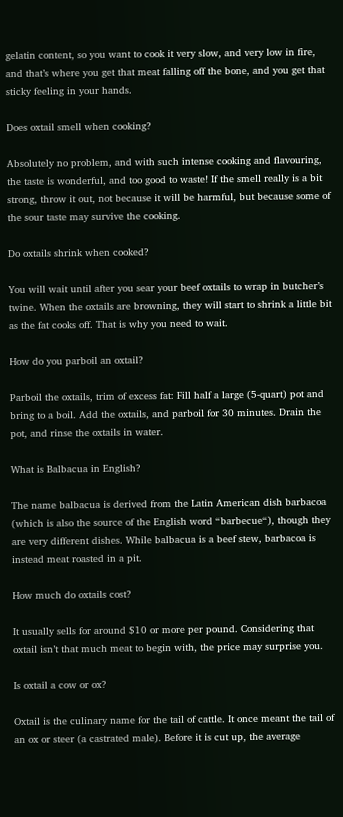gelatin content, so you want to cook it very slow, and very low in fire, and that’s where you get that meat falling off the bone, and you get that sticky feeling in your hands.

Does oxtail smell when cooking?

Absolutely no problem, and with such intense cooking and flavouring, the taste is wonderful, and too good to waste! If the smell really is a bit strong, throw it out, not because it will be harmful, but because some of the sour taste may survive the cooking.

Do oxtails shrink when cooked?

You will wait until after you sear your beef oxtails to wrap in butcher’s twine. When the oxtails are browning, they will start to shrink a little bit as the fat cooks off. That is why you need to wait.

How do you parboil an oxtail?

Parboil the oxtails, trim of excess fat: Fill half a large (5-quart) pot and bring to a boil. Add the oxtails, and parboil for 30 minutes. Drain the pot, and rinse the oxtails in water.

What is Balbacua in English?

The name balbacua is derived from the Latin American dish barbacoa (which is also the source of the English word “barbecue“), though they are very different dishes. While balbacua is a beef stew, barbacoa is instead meat roasted in a pit.

How much do oxtails cost?

It usually sells for around $10 or more per pound. Considering that oxtail isn’t that much meat to begin with, the price may surprise you.

Is oxtail a cow or ox?

Oxtail is the culinary name for the tail of cattle. It once meant the tail of an ox or steer (a castrated male). Before it is cut up, the average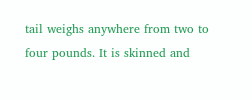tail weighs anywhere from two to four pounds. It is skinned and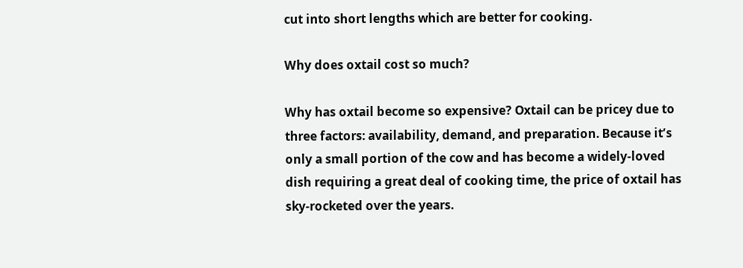cut into short lengths which are better for cooking.

Why does oxtail cost so much?

Why has oxtail become so expensive? Oxtail can be pricey due to three factors: availability, demand, and preparation. Because it’s only a small portion of the cow and has become a widely-loved dish requiring a great deal of cooking time, the price of oxtail has sky-rocketed over the years.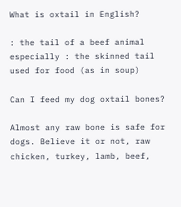What is oxtail in English?

: the tail of a beef animal especially : the skinned tail used for food (as in soup)

Can I feed my dog oxtail bones?

Almost any raw bone is safe for dogs. Believe it or not, raw chicken, turkey, lamb, beef,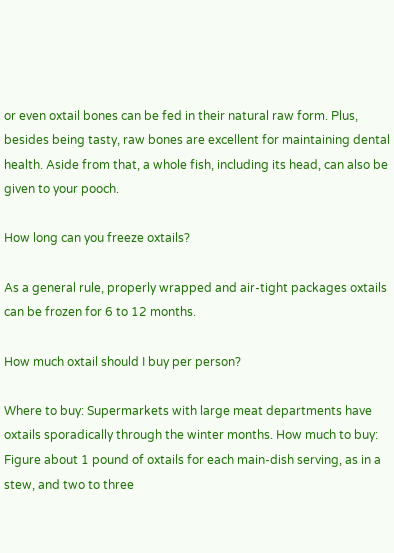or even oxtail bones can be fed in their natural raw form. Plus, besides being tasty, raw bones are excellent for maintaining dental health. Aside from that, a whole fish, including its head, can also be given to your pooch.

How long can you freeze oxtails?

As a general rule, properly wrapped and air-tight packages oxtails can be frozen for 6 to 12 months.

How much oxtail should I buy per person?

Where to buy: Supermarkets with large meat departments have oxtails sporadically through the winter months. How much to buy: Figure about 1 pound of oxtails for each main-dish serving, as in a stew, and two to three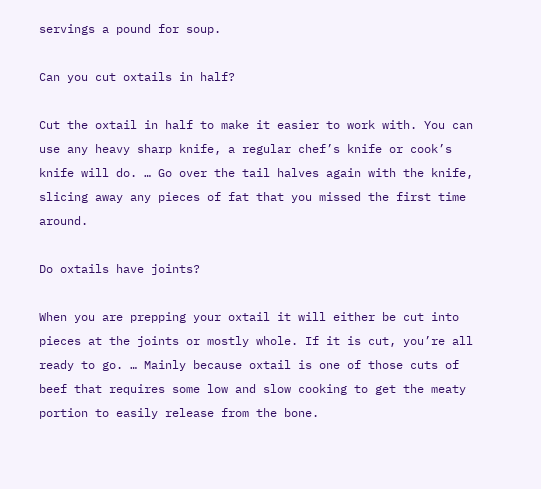servings a pound for soup.

Can you cut oxtails in half?

Cut the oxtail in half to make it easier to work with. You can use any heavy sharp knife, a regular chef’s knife or cook’s knife will do. … Go over the tail halves again with the knife, slicing away any pieces of fat that you missed the first time around.

Do oxtails have joints?

When you are prepping your oxtail it will either be cut into pieces at the joints or mostly whole. If it is cut, you’re all ready to go. … Mainly because oxtail is one of those cuts of beef that requires some low and slow cooking to get the meaty portion to easily release from the bone.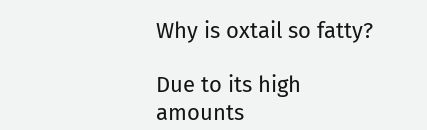Why is oxtail so fatty?

Due to its high amounts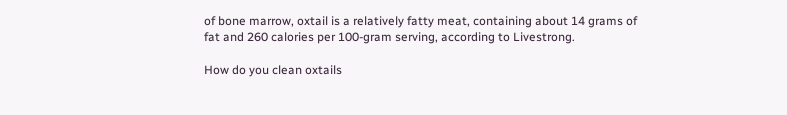of bone marrow, oxtail is a relatively fatty meat, containing about 14 grams of fat and 260 calories per 100-gram serving, according to Livestrong.

How do you clean oxtails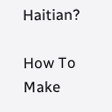Haitian?

How To Make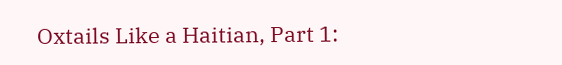Oxtails Like a Haitian, Part 1: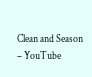Clean and Season – YouTube